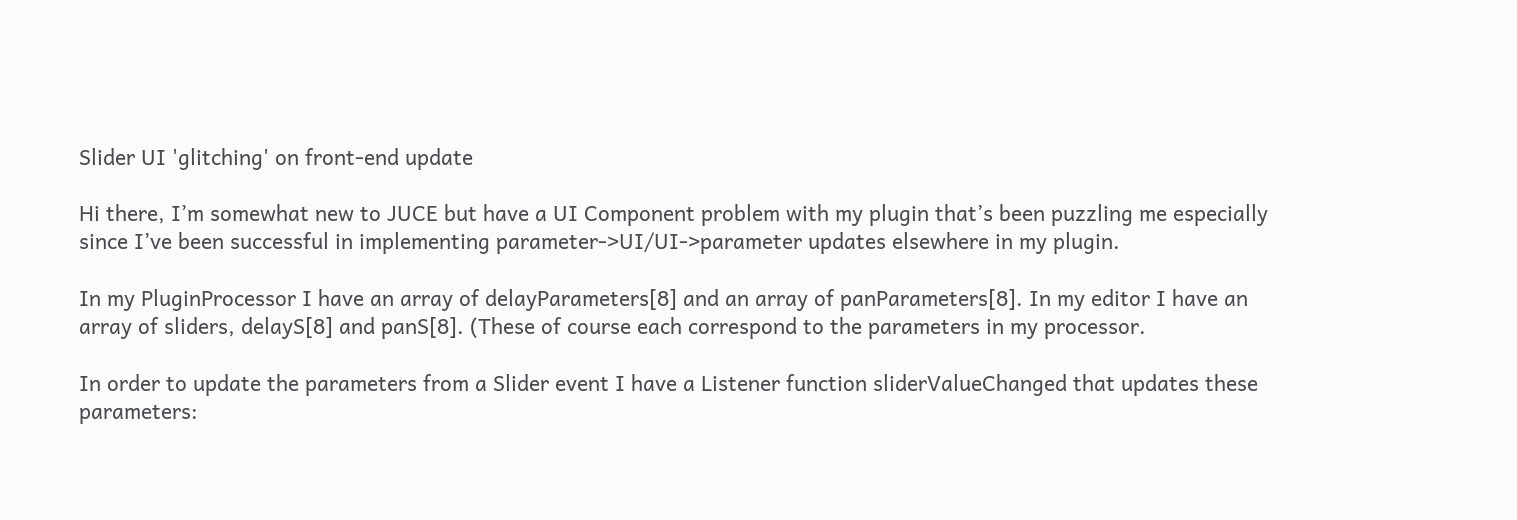Slider UI 'glitching' on front-end update

Hi there, I’m somewhat new to JUCE but have a UI Component problem with my plugin that’s been puzzling me especially since I’ve been successful in implementing parameter->UI/UI->parameter updates elsewhere in my plugin.

In my PluginProcessor I have an array of delayParameters[8] and an array of panParameters[8]. In my editor I have an array of sliders, delayS[8] and panS[8]. (These of course each correspond to the parameters in my processor.

In order to update the parameters from a Slider event I have a Listener function sliderValueChanged that updates these parameters: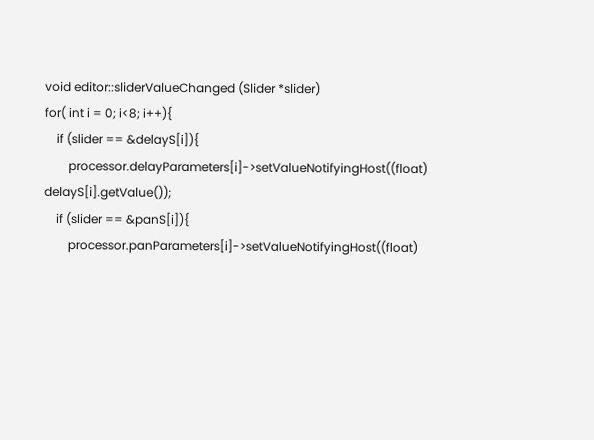void editor::sliderValueChanged (Slider *slider)
for( int i = 0; i<8; i++){
    if (slider == &delayS[i]){
        processor.delayParameters[i]->setValueNotifyingHost((float) delayS[i].getValue());
    if (slider == &panS[i]){
        processor.panParameters[i]->setValueNotifyingHost((float)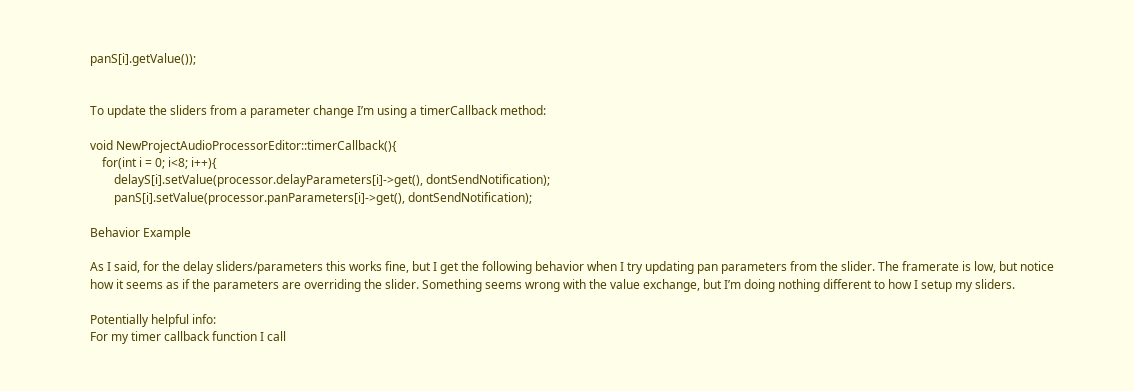panS[i].getValue());


To update the sliders from a parameter change I’m using a timerCallback method:

void NewProjectAudioProcessorEditor::timerCallback(){
    for(int i = 0; i<8; i++){
        delayS[i].setValue(processor.delayParameters[i]->get(), dontSendNotification);
        panS[i].setValue(processor.panParameters[i]->get(), dontSendNotification);

Behavior Example

As I said, for the delay sliders/parameters this works fine, but I get the following behavior when I try updating pan parameters from the slider. The framerate is low, but notice how it seems as if the parameters are overriding the slider. Something seems wrong with the value exchange, but I’m doing nothing different to how I setup my sliders.

Potentially helpful info:
For my timer callback function I call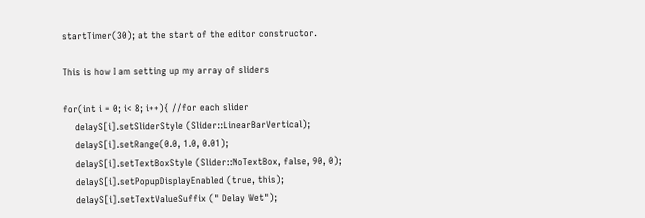startTimer(30); at the start of the editor constructor.

This is how I am setting up my array of sliders

for(int i = 0; i< 8; i++){ //for each slider
    delayS[i].setSliderStyle (Slider::LinearBarVertical);
    delayS[i].setRange(0.0, 1.0, 0.01);
    delayS[i].setTextBoxStyle (Slider::NoTextBox, false, 90, 0);
    delayS[i].setPopupDisplayEnabled (true, this);
    delayS[i].setTextValueSuffix (" Delay Wet");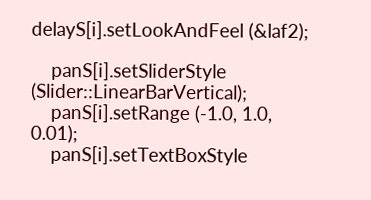delayS[i].setLookAndFeel (&laf2);

    panS[i].setSliderStyle (Slider::LinearBarVertical);
    panS[i].setRange (-1.0, 1.0, 0.01);
    panS[i].setTextBoxStyle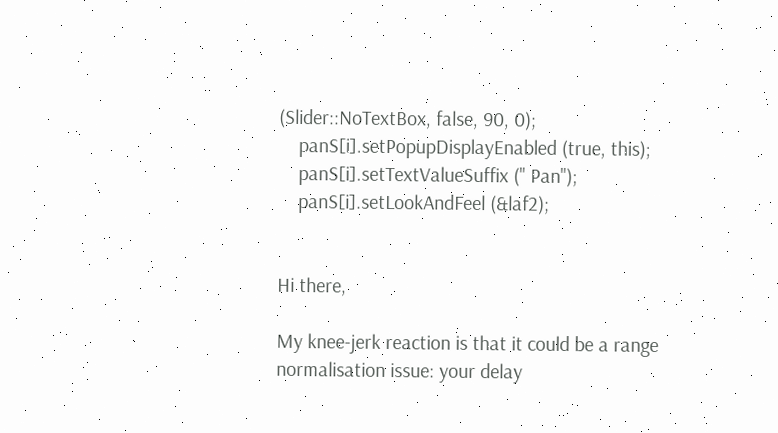(Slider::NoTextBox, false, 90, 0);
    panS[i].setPopupDisplayEnabled (true, this);
    panS[i].setTextValueSuffix (" Pan");
    panS[i].setLookAndFeel (&laf2);


Hi there,

My knee-jerk reaction is that it could be a range normalisation issue: your delay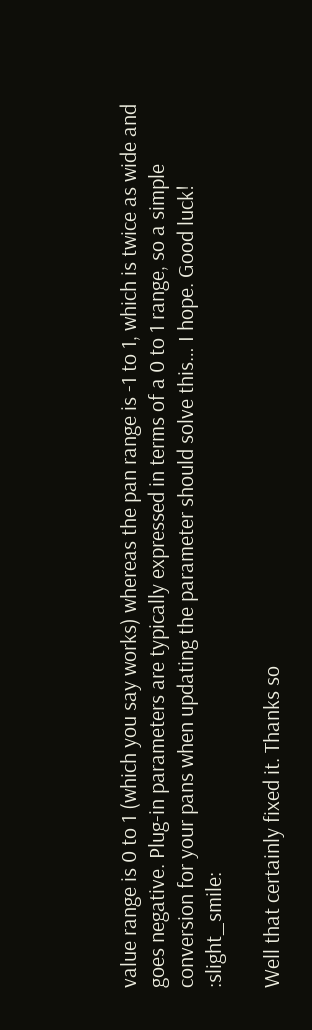value range is 0 to 1 (which you say works) whereas the pan range is -1 to 1, which is twice as wide and goes negative. Plug-in parameters are typically expressed in terms of a 0 to 1 range, so a simple conversion for your pans when updating the parameter should solve this… I hope. Good luck! :slight_smile:

Well that certainly fixed it. Thanks so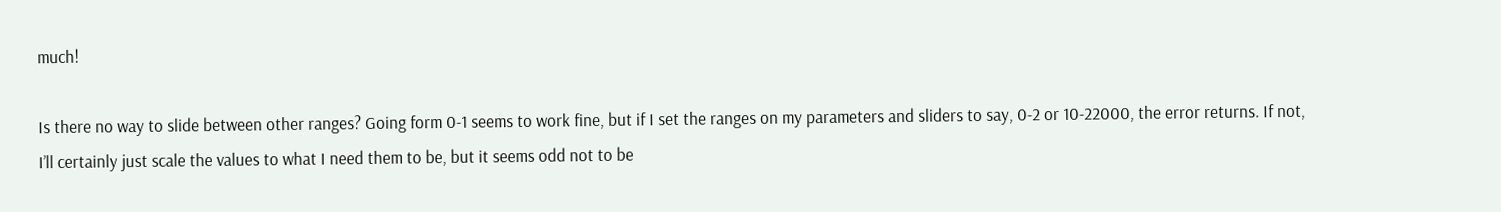much!

Is there no way to slide between other ranges? Going form 0-1 seems to work fine, but if I set the ranges on my parameters and sliders to say, 0-2 or 10-22000, the error returns. If not, I’ll certainly just scale the values to what I need them to be, but it seems odd not to be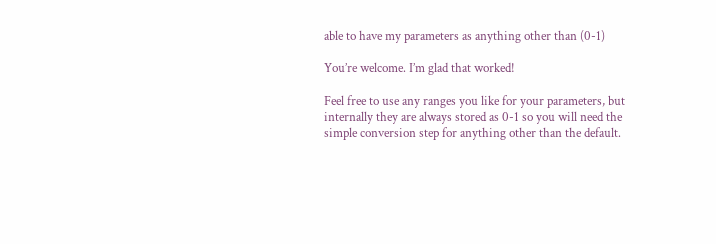able to have my parameters as anything other than (0-1)

You’re welcome. I’m glad that worked!

Feel free to use any ranges you like for your parameters, but internally they are always stored as 0-1 so you will need the simple conversion step for anything other than the default.